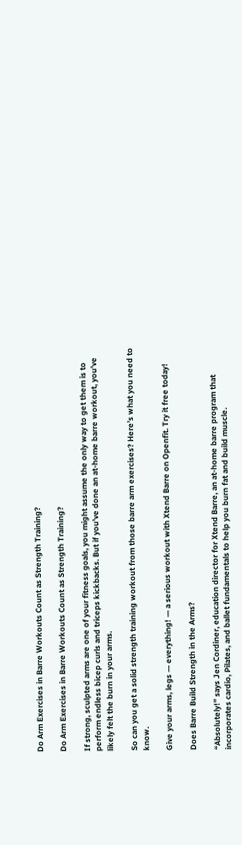Do Arm Exercises in Barre Workouts Count as Strength Training?

Do Arm Exercises in Barre Workouts Count as Strength Training?

If strong, sculpted arms are one of your fitness goals, you might assume the only way to get them is to perform endless bicep curls and triceps kickbacks. But if you’ve done an at-home barre workout, you’ve likely felt the burn in your arms.

So can you get a solid strength training workout from those barre arm exercises? Here’s what you need to know.

Give your arms, legs — everything! — a serious workout with Xtend Barre on Openfit. Try it free today!

Does Barre Build Strength in the Arms?

“Absolutely!” says Jen Cordiner, education director for Xtend Barre, an at-home barre program that incorporates cardio, Pilates, and ballet fundamentals to help you burn fat and build muscle.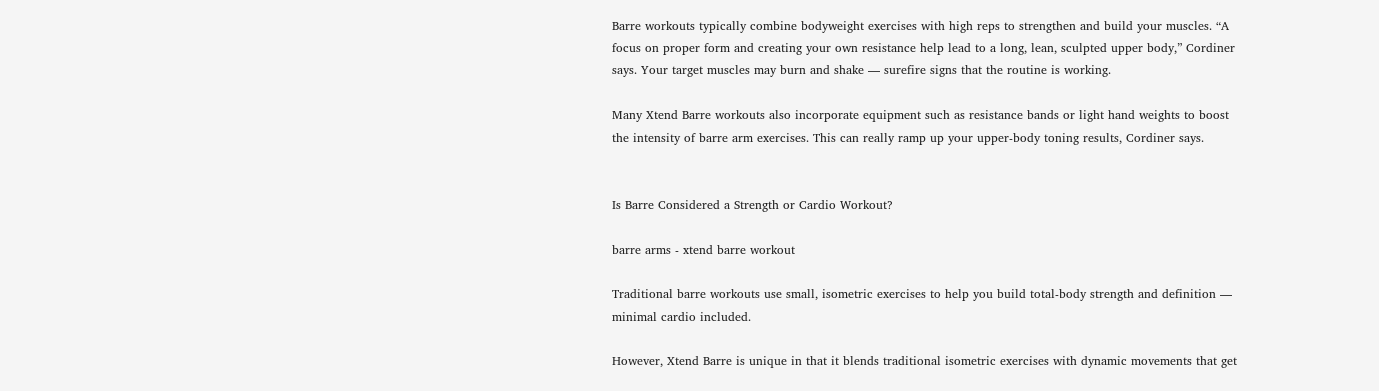Barre workouts typically combine bodyweight exercises with high reps to strengthen and build your muscles. “A focus on proper form and creating your own resistance help lead to a long, lean, sculpted upper body,” Cordiner says. Your target muscles may burn and shake — surefire signs that the routine is working.

Many Xtend Barre workouts also incorporate equipment such as resistance bands or light hand weights to boost the intensity of barre arm exercises. This can really ramp up your upper-body toning results, Cordiner says.


Is Barre Considered a Strength or Cardio Workout?

barre arms - xtend barre workout

Traditional barre workouts use small, isometric exercises to help you build total-body strength and definition — minimal cardio included.

However, Xtend Barre is unique in that it blends traditional isometric exercises with dynamic movements that get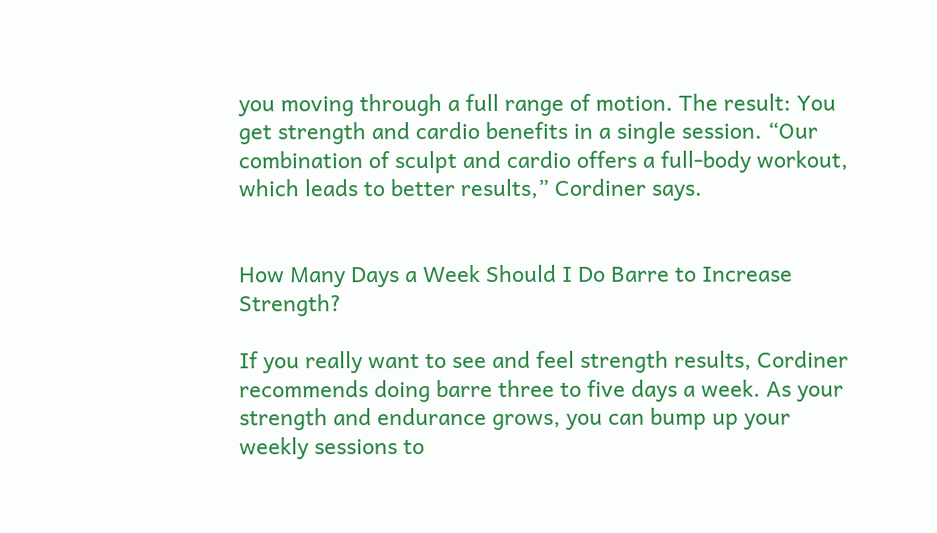you moving through a full range of motion. The result: You get strength and cardio benefits in a single session. “Our combination of sculpt and cardio offers a full-body workout, which leads to better results,” Cordiner says.


How Many Days a Week Should I Do Barre to Increase Strength?

If you really want to see and feel strength results, Cordiner recommends doing barre three to five days a week. As your strength and endurance grows, you can bump up your weekly sessions to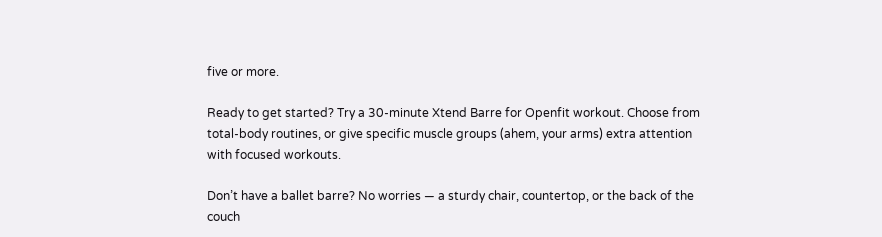five or more.

Ready to get started? Try a 30-minute Xtend Barre for Openfit workout. Choose from total-body routines, or give specific muscle groups (ahem, your arms) extra attention with focused workouts.

Don’t have a ballet barre? No worries — a sturdy chair, countertop, or the back of the couch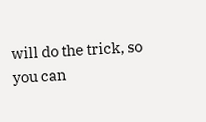will do the trick, so you can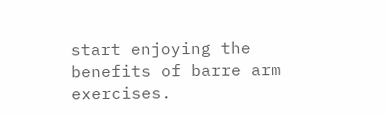start enjoying the benefits of barre arm exercises.